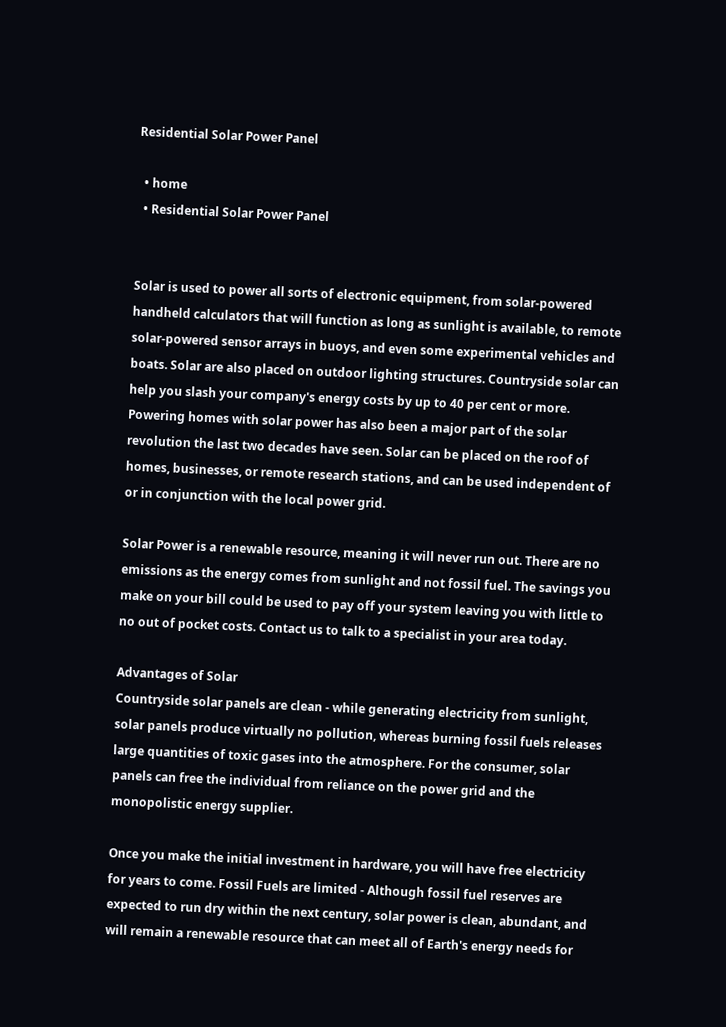Residential Solar Power Panel

  • home
  • Residential Solar Power Panel


Solar is used to power all sorts of electronic equipment, from solar-powered handheld calculators that will function as long as sunlight is available, to remote solar-powered sensor arrays in buoys, and even some experimental vehicles and boats. Solar are also placed on outdoor lighting structures. Countryside solar can help you slash your company's energy costs by up to 40 per cent or more. Powering homes with solar power has also been a major part of the solar revolution the last two decades have seen. Solar can be placed on the roof of homes, businesses, or remote research stations, and can be used independent of or in conjunction with the local power grid.

Solar Power is a renewable resource, meaning it will never run out. There are no emissions as the energy comes from sunlight and not fossil fuel. The savings you make on your bill could be used to pay off your system leaving you with little to no out of pocket costs. Contact us to talk to a specialist in your area today.

Advantages of Solar
Countryside solar panels are clean - while generating electricity from sunlight, solar panels produce virtually no pollution, whereas burning fossil fuels releases large quantities of toxic gases into the atmosphere. For the consumer, solar panels can free the individual from reliance on the power grid and the monopolistic energy supplier.

Once you make the initial investment in hardware, you will have free electricity for years to come. Fossil Fuels are limited - Although fossil fuel reserves are expected to run dry within the next century, solar power is clean, abundant, and will remain a renewable resource that can meet all of Earth's energy needs for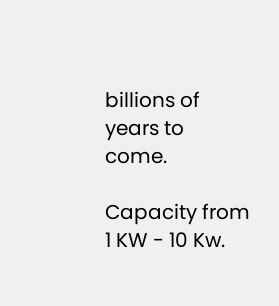billions of years to come.

Capacity from 1 KW - 10 Kw.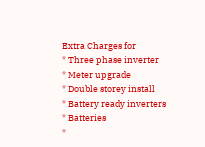Extra Charges for
* Three phase inverter
* Meter upgrade
* Double storey install
* Battery ready inverters
* Batteries
*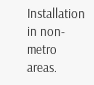Installation in non-metro areas.